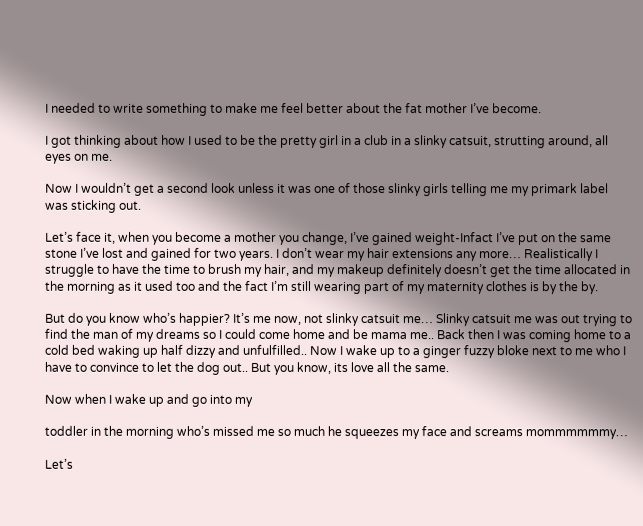I needed to write something to make me feel better about the fat mother I’ve become.

I got thinking about how I used to be the pretty girl in a club in a slinky catsuit, strutting around, all eyes on me.

Now I wouldn’t get a second look unless it was one of those slinky girls telling me my primark label was sticking out.

Let’s face it, when you become a mother you change, I’ve gained weight-Infact I’ve put on the same stone I’ve lost and gained for two years. I don’t wear my hair extensions any more… Realistically I struggle to have the time to brush my hair, and my makeup definitely doesn’t get the time allocated in the morning as it used too and the fact I’m still wearing part of my maternity clothes is by the by.

But do you know who’s happier? It’s me now, not slinky catsuit me… Slinky catsuit me was out trying to find the man of my dreams so I could come home and be mama me.. Back then I was coming home to a cold bed waking up half dizzy and unfulfilled.. Now I wake up to a ginger fuzzy bloke next to me who I have to convince to let the dog out.. But you know, its love all the same.

Now when I wake up and go into my

toddler in the morning who’s missed me so much he squeezes my face and screams mommmmmmy…

Let’s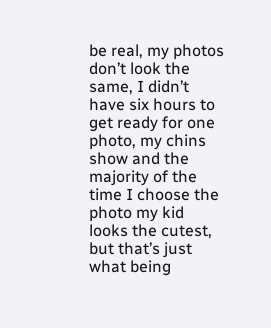be real, my photos don’t look the same, I didn’t have six hours to get ready for one photo, my chins show and the majority of the time I choose the photo my kid looks the cutest, but that’s just what being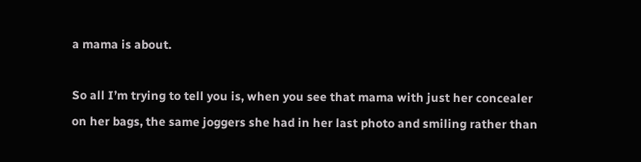a mama is about.

So all I’m trying to tell you is, when you see that mama with just her concealer on her bags, the same joggers she had in her last photo and smiling rather than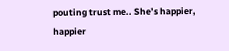pouting trust me.. She’s happier, happier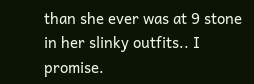than she ever was at 9 stone in her slinky outfits.. I promise.